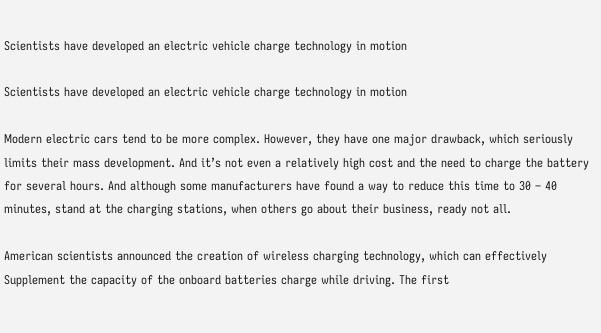Scientists have developed an electric vehicle charge technology in motion

Scientists have developed an electric vehicle charge technology in motion

Modern electric cars tend to be more complex. However, they have one major drawback, which seriously limits their mass development. And it’s not even a relatively high cost and the need to charge the battery for several hours. And although some manufacturers have found a way to reduce this time to 30 – 40 minutes, stand at the charging stations, when others go about their business, ready not all.

American scientists announced the creation of wireless charging technology, which can effectively Supplement the capacity of the onboard batteries charge while driving. The first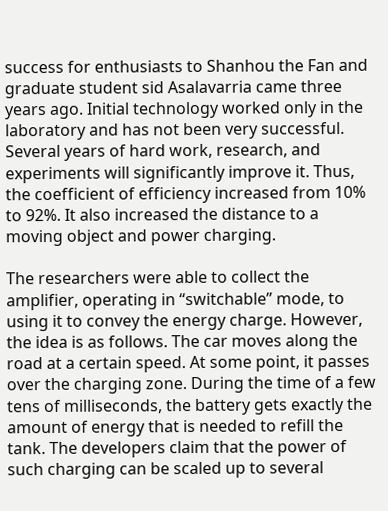success for enthusiasts to Shanhou the Fan and graduate student sid Asalavarria came three years ago. Initial technology worked only in the laboratory and has not been very successful. Several years of hard work, research, and experiments will significantly improve it. Thus, the coefficient of efficiency increased from 10% to 92%. It also increased the distance to a moving object and power charging.

The researchers were able to collect the amplifier, operating in “switchable” mode, to using it to convey the energy charge. However, the idea is as follows. The car moves along the road at a certain speed. At some point, it passes over the charging zone. During the time of a few tens of milliseconds, the battery gets exactly the amount of energy that is needed to refill the tank. The developers claim that the power of such charging can be scaled up to several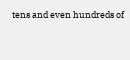tens and even hundreds of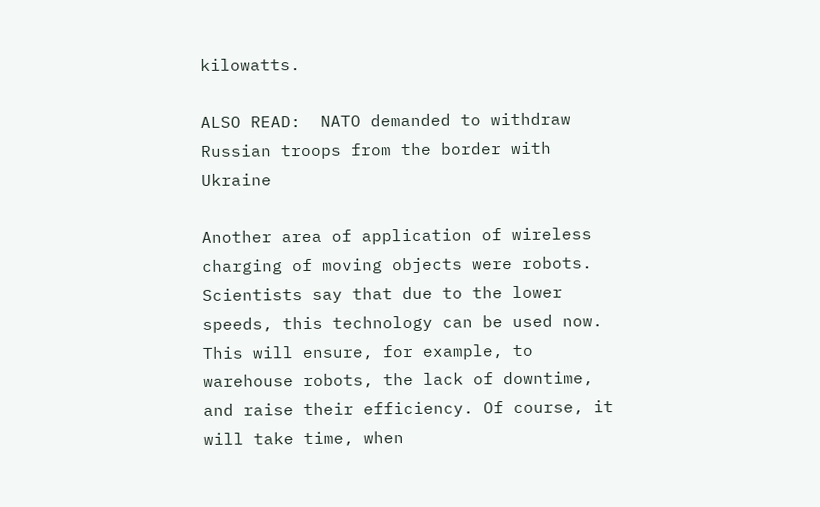kilowatts.

ALSO READ:  NATO demanded to withdraw Russian troops from the border with Ukraine

Another area of application of wireless charging of moving objects were robots. Scientists say that due to the lower speeds, this technology can be used now. This will ensure, for example, to warehouse robots, the lack of downtime, and raise their efficiency. Of course, it will take time, when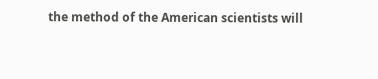the method of the American scientists will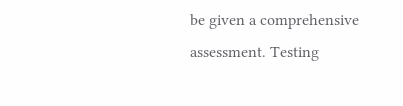be given a comprehensive assessment. Testing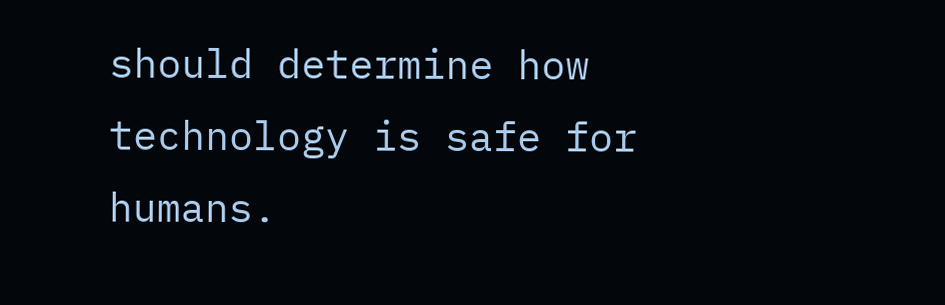should determine how technology is safe for humans.